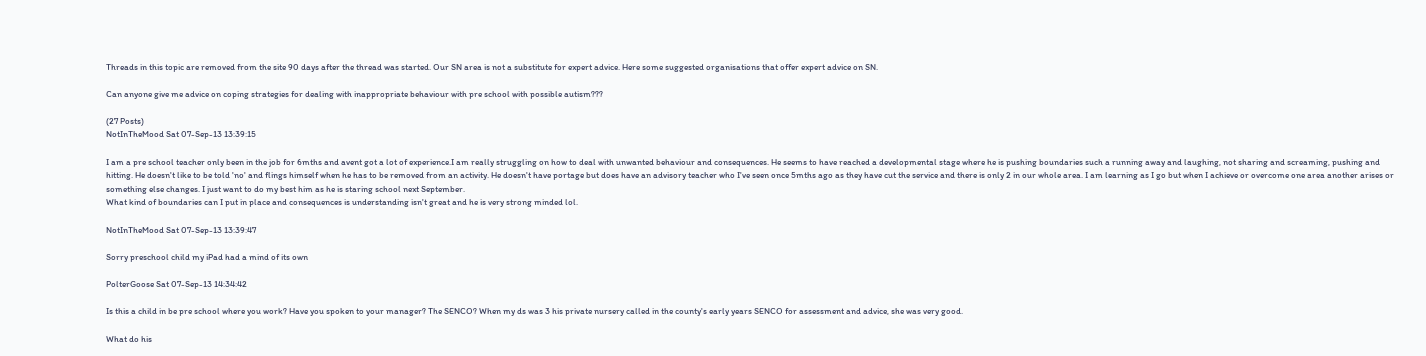Threads in this topic are removed from the site 90 days after the thread was started. Our SN area is not a substitute for expert advice. Here some suggested organisations that offer expert advice on SN.

Can anyone give me advice on coping strategies for dealing with inappropriate behaviour with pre school with possible autism???

(27 Posts)
NotInTheMood Sat 07-Sep-13 13:39:15

I am a pre school teacher only been in the job for 6mths and avent got a lot of experience.I am really struggling on how to deal with unwanted behaviour and consequences. He seems to have reached a developmental stage where he is pushing boundaries such a running away and laughing, not sharing and screaming, pushing and hitting. He doesn't like to be told 'no' and flings himself when he has to be removed from an activity. He doesn't have portage but does have an advisory teacher who I've seen once 5mths ago as they have cut the service and there is only 2 in our whole area. I am learning as I go but when I achieve or overcome one area another arises or something else changes. I just want to do my best him as he is staring school next September.
What kind of boundaries can I put in place and consequences is understanding isn't great and he is very strong minded lol.

NotInTheMood Sat 07-Sep-13 13:39:47

Sorry preschool child my iPad had a mind of its own

PolterGoose Sat 07-Sep-13 14:34:42

Is this a child in be pre school where you work? Have you spoken to your manager? The SENCO? When my ds was 3 his private nursery called in the county's early years SENCO for assessment and advice, she was very good.

What do his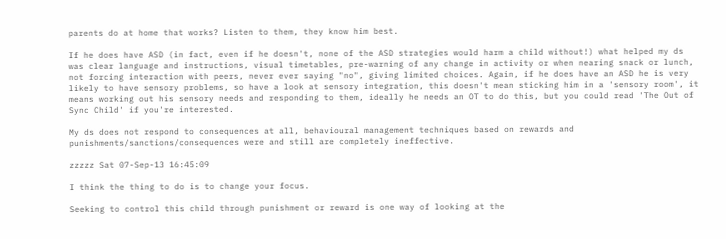parents do at home that works? Listen to them, they know him best.

If he does have ASD (in fact, even if he doesn't, none of the ASD strategies would harm a child without!) what helped my ds was clear language and instructions, visual timetables, pre-warning of any change in activity or when nearing snack or lunch, not forcing interaction with peers, never ever saying "no", giving limited choices. Again, if he does have an ASD he is very likely to have sensory problems, so have a look at sensory integration, this doesn't mean sticking him in a 'sensory room', it means working out his sensory needs and responding to them, ideally he needs an OT to do this, but you could read 'The Out of Sync Child' if you're interested.

My ds does not respond to consequences at all, behavioural management techniques based on rewards and punishments/sanctions/consequences were and still are completely ineffective.

zzzzz Sat 07-Sep-13 16:45:09

I think the thing to do is to change your focus.

Seeking to control this child through punishment or reward is one way of looking at the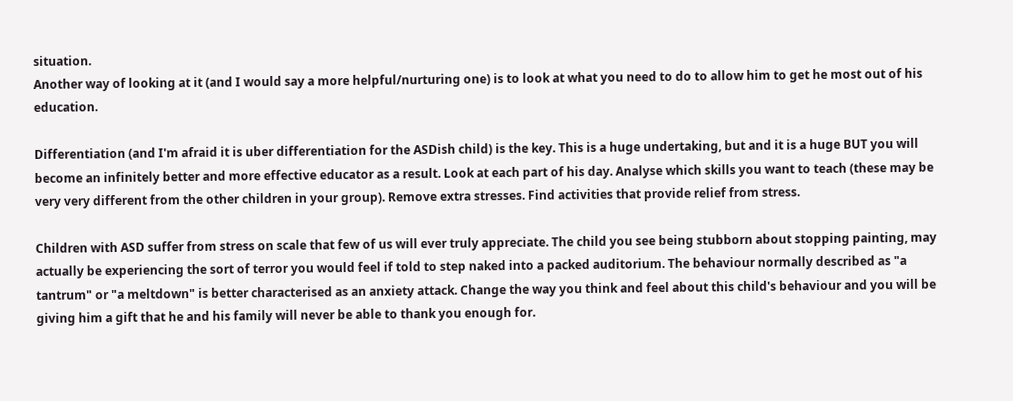situation.
Another way of looking at it (and I would say a more helpful/nurturing one) is to look at what you need to do to allow him to get he most out of his education.

Differentiation (and I'm afraid it is uber differentiation for the ASDish child) is the key. This is a huge undertaking, but and it is a huge BUT you will become an infinitely better and more effective educator as a result. Look at each part of his day. Analyse which skills you want to teach (these may be very very different from the other children in your group). Remove extra stresses. Find activities that provide relief from stress.

Children with ASD suffer from stress on scale that few of us will ever truly appreciate. The child you see being stubborn about stopping painting, may actually be experiencing the sort of terror you would feel if told to step naked into a packed auditorium. The behaviour normally described as "a tantrum" or "a meltdown" is better characterised as an anxiety attack. Change the way you think and feel about this child's behaviour and you will be giving him a gift that he and his family will never be able to thank you enough for.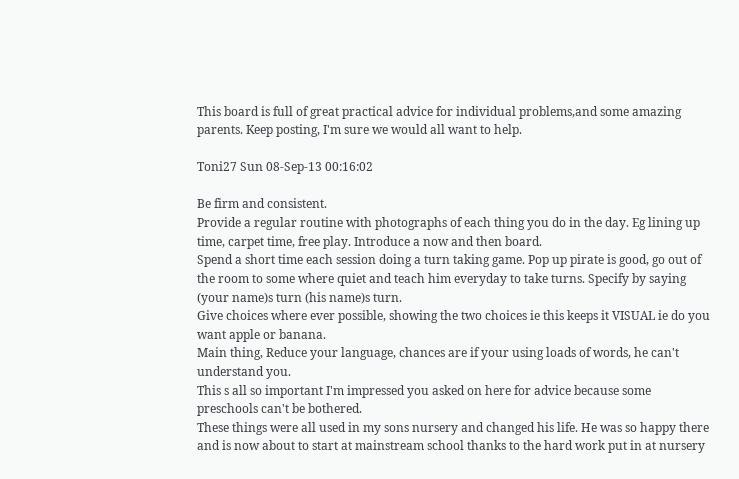This board is full of great practical advice for individual problems,and some amazing parents. Keep posting, I'm sure we would all want to help.

Toni27 Sun 08-Sep-13 00:16:02

Be firm and consistent.
Provide a regular routine with photographs of each thing you do in the day. Eg lining up time, carpet time, free play. Introduce a now and then board.
Spend a short time each session doing a turn taking game. Pop up pirate is good, go out of the room to some where quiet and teach him everyday to take turns. Specify by saying (your name)s turn (his name)s turn.
Give choices where ever possible, showing the two choices ie this keeps it VISUAL ie do you want apple or banana.
Main thing, Reduce your language, chances are if your using loads of words, he can't understand you.
This s all so important I'm impressed you asked on here for advice because some preschools can't be bothered.
These things were all used in my sons nursery and changed his life. He was so happy there and is now about to start at mainstream school thanks to the hard work put in at nursery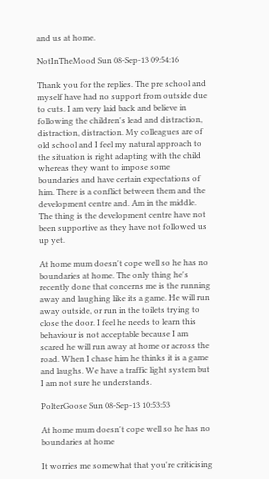and us at home.

NotInTheMood Sun 08-Sep-13 09:54:16

Thank you for the replies. The pre school and myself have had no support from outside due to cuts. I am very laid back and believe in following the children's lead and distraction, distraction, distraction. My colleagues are of old school and I feel my natural approach to the situation is right adapting with the child whereas they want to impose some boundaries and have certain expectations of him. There is a conflict between them and the development centre and. Am in the middle. The thing is the development centre have not been supportive as they have not followed us up yet.

At home mum doesn't cope well so he has no boundaries at home. The only thing he's recently done that concerns me is the running away and laughing like its a game. He will run away outside, or run in the toilets trying to close the door. I feel he needs to learn this behaviour is not acceptable because I am scared he will run away at home or across the road. When I chase him he thinks it is a game and laughs. We have a traffic light system but I am not sure he understands.

PolterGoose Sun 08-Sep-13 10:53:53

At home mum doesn't cope well so he has no boundaries at home

It worries me somewhat that you're criticising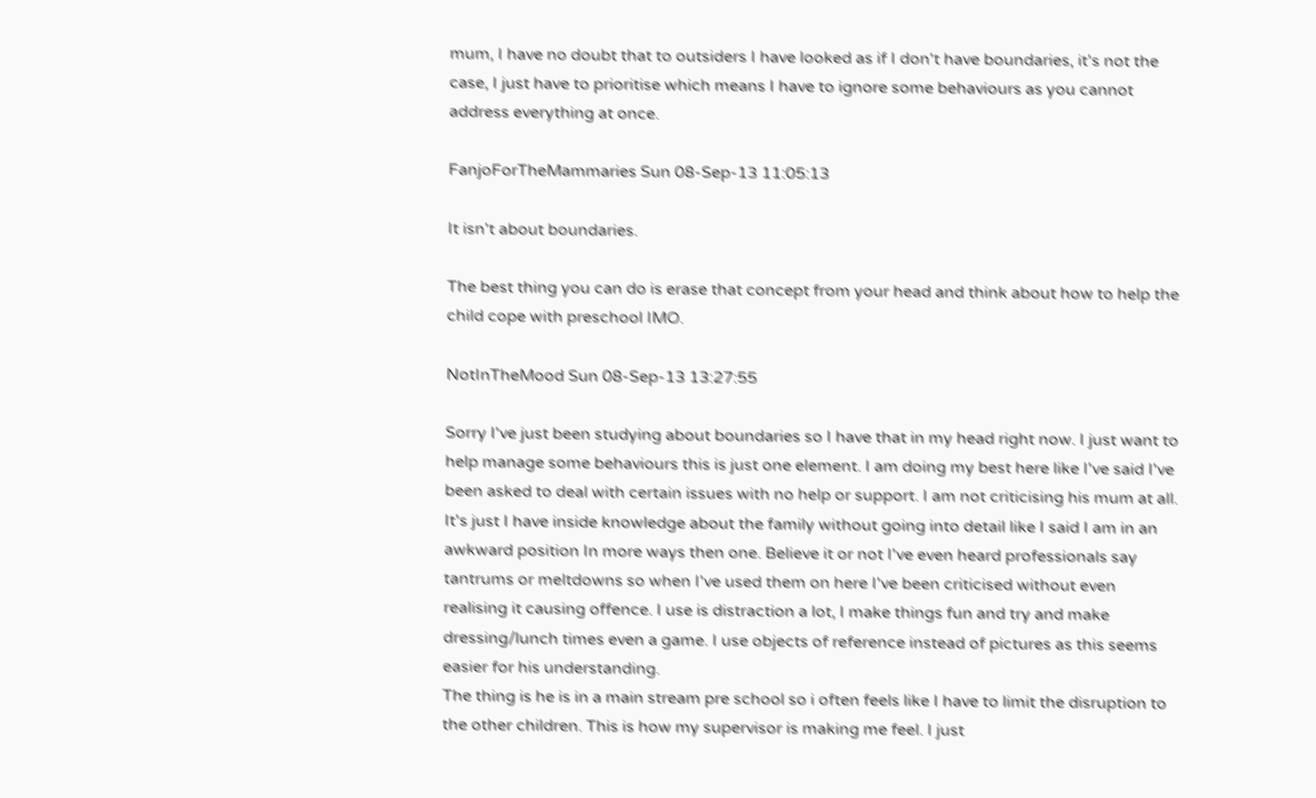mum, I have no doubt that to outsiders I have looked as if I don't have boundaries, it's not the case, I just have to prioritise which means I have to ignore some behaviours as you cannot address everything at once.

FanjoForTheMammaries Sun 08-Sep-13 11:05:13

It isn't about boundaries.

The best thing you can do is erase that concept from your head and think about how to help the child cope with preschool IMO.

NotInTheMood Sun 08-Sep-13 13:27:55

Sorry I've just been studying about boundaries so I have that in my head right now. I just want to help manage some behaviours this is just one element. I am doing my best here like I've said I've been asked to deal with certain issues with no help or support. I am not criticising his mum at all. It's just I have inside knowledge about the family without going into detail like I said I am in an awkward position In more ways then one. Believe it or not I've even heard professionals say tantrums or meltdowns so when I've used them on here I've been criticised without even realising it causing offence. I use is distraction a lot, I make things fun and try and make dressing/lunch times even a game. I use objects of reference instead of pictures as this seems easier for his understanding.
The thing is he is in a main stream pre school so i often feels like I have to limit the disruption to the other children. This is how my supervisor is making me feel. I just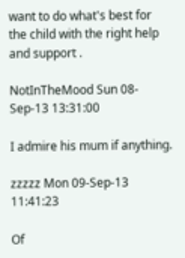want to do what's best for the child with the right help and support .

NotInTheMood Sun 08-Sep-13 13:31:00

I admire his mum if anything.

zzzzz Mon 09-Sep-13 11:41:23

Of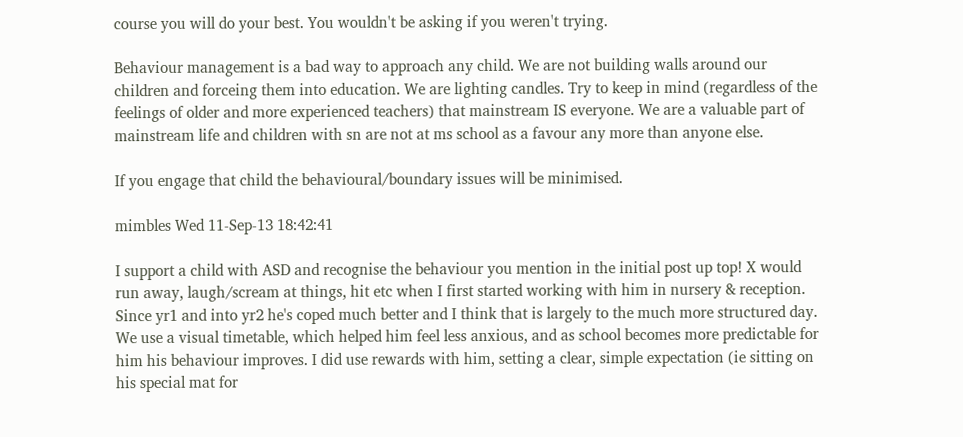course you will do your best. You wouldn't be asking if you weren't trying.

Behaviour management is a bad way to approach any child. We are not building walls around our children and forceing them into education. We are lighting candles. Try to keep in mind (regardless of the feelings of older and more experienced teachers) that mainstream IS everyone. We are a valuable part of mainstream life and children with sn are not at ms school as a favour any more than anyone else.

If you engage that child the behavioural/boundary issues will be minimised.

mimbles Wed 11-Sep-13 18:42:41

I support a child with ASD and recognise the behaviour you mention in the initial post up top! X would run away, laugh/scream at things, hit etc when I first started working with him in nursery & reception. Since yr1 and into yr2 he's coped much better and I think that is largely to the much more structured day. We use a visual timetable, which helped him feel less anxious, and as school becomes more predictable for him his behaviour improves. I did use rewards with him, setting a clear, simple expectation (ie sitting on his special mat for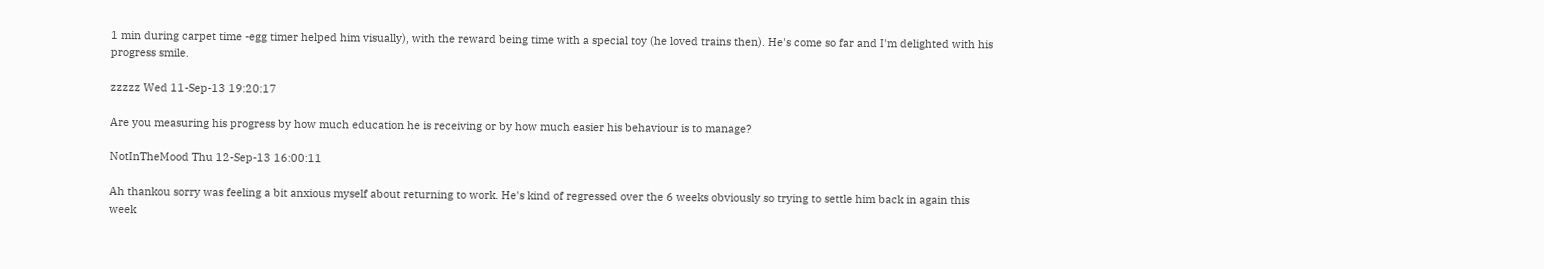1 min during carpet time -egg timer helped him visually), with the reward being time with a special toy (he loved trains then). He's come so far and I'm delighted with his progress smile.

zzzzz Wed 11-Sep-13 19:20:17

Are you measuring his progress by how much education he is receiving or by how much easier his behaviour is to manage?

NotInTheMood Thu 12-Sep-13 16:00:11

Ah thankou sorry was feeling a bit anxious myself about returning to work. He's kind of regressed over the 6 weeks obviously so trying to settle him back in again this week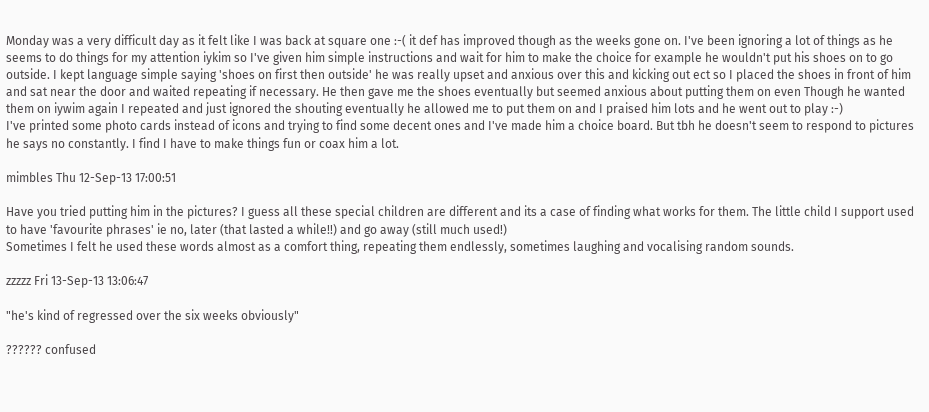Monday was a very difficult day as it felt like I was back at square one :-( it def has improved though as the weeks gone on. I've been ignoring a lot of things as he seems to do things for my attention iykim so I've given him simple instructions and wait for him to make the choice for example he wouldn't put his shoes on to go outside. I kept language simple saying 'shoes on first then outside' he was really upset and anxious over this and kicking out ect so I placed the shoes in front of him and sat near the door and waited repeating if necessary. He then gave me the shoes eventually but seemed anxious about putting them on even Though he wanted them on iywim again I repeated and just ignored the shouting eventually he allowed me to put them on and I praised him lots and he went out to play :-)
I've printed some photo cards instead of icons and trying to find some decent ones and I've made him a choice board. But tbh he doesn't seem to respond to pictures he says no constantly. I find I have to make things fun or coax him a lot.

mimbles Thu 12-Sep-13 17:00:51

Have you tried putting him in the pictures? I guess all these special children are different and its a case of finding what works for them. The little child I support used to have 'favourite phrases' ie no, later (that lasted a while!!) and go away (still much used!)
Sometimes I felt he used these words almost as a comfort thing, repeating them endlessly, sometimes laughing and vocalising random sounds.

zzzzz Fri 13-Sep-13 13:06:47

"he's kind of regressed over the six weeks obviously"

?????? confused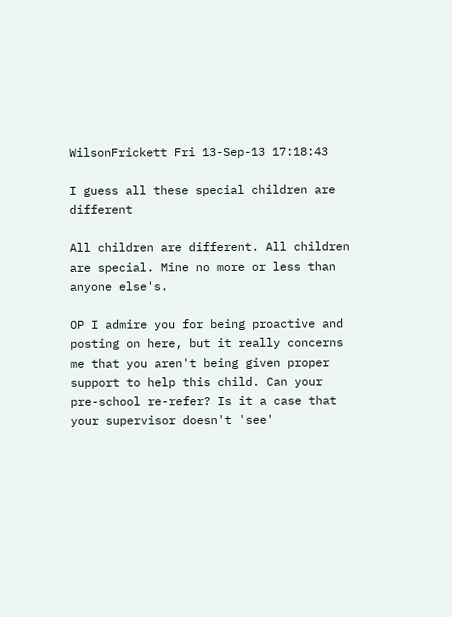WilsonFrickett Fri 13-Sep-13 17:18:43

I guess all these special children are different

All children are different. All children are special. Mine no more or less than anyone else's.

OP I admire you for being proactive and posting on here, but it really concerns me that you aren't being given proper support to help this child. Can your pre-school re-refer? Is it a case that your supervisor doesn't 'see'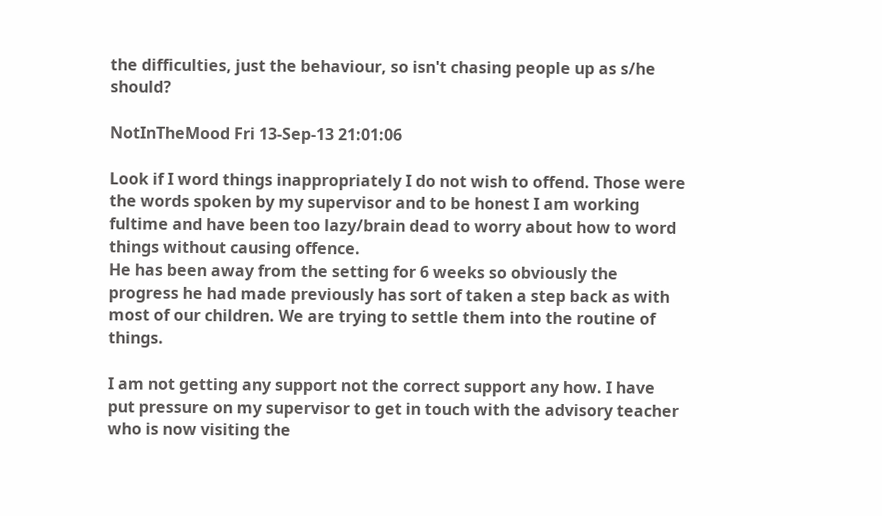the difficulties, just the behaviour, so isn't chasing people up as s/he should?

NotInTheMood Fri 13-Sep-13 21:01:06

Look if I word things inappropriately I do not wish to offend. Those were the words spoken by my supervisor and to be honest I am working fultime and have been too lazy/brain dead to worry about how to word things without causing offence.
He has been away from the setting for 6 weeks so obviously the progress he had made previously has sort of taken a step back as with most of our children. We are trying to settle them into the routine of things.

I am not getting any support not the correct support any how. I have put pressure on my supervisor to get in touch with the advisory teacher who is now visiting the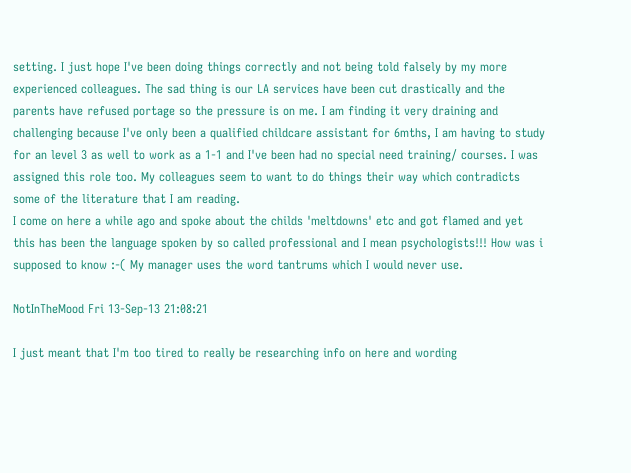setting. I just hope I've been doing things correctly and not being told falsely by my more experienced colleagues. The sad thing is our LA services have been cut drastically and the parents have refused portage so the pressure is on me. I am finding it very draining and challenging because I've only been a qualified childcare assistant for 6mths, I am having to study for an level 3 as well to work as a 1-1 and I've been had no special need training/ courses. I was assigned this role too. My colleagues seem to want to do things their way which contradicts some of the literature that I am reading.
I come on here a while ago and spoke about the childs 'meltdowns' etc and got flamed and yet this has been the language spoken by so called professional and I mean psychologists!!! How was i supposed to know :-( My manager uses the word tantrums which I would never use.

NotInTheMood Fri 13-Sep-13 21:08:21

I just meant that I'm too tired to really be researching info on here and wording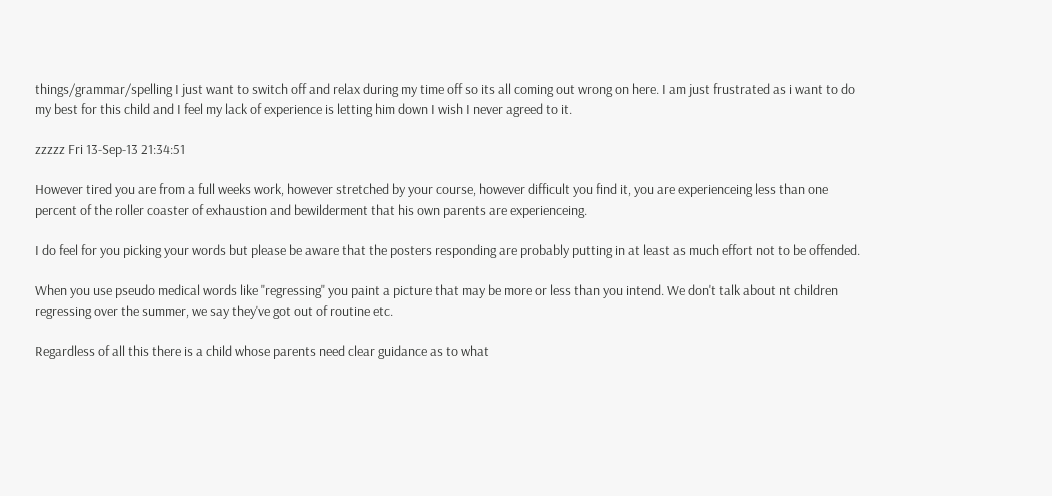things/grammar/spelling I just want to switch off and relax during my time off so its all coming out wrong on here. I am just frustrated as i want to do my best for this child and I feel my lack of experience is letting him down I wish I never agreed to it.

zzzzz Fri 13-Sep-13 21:34:51

However tired you are from a full weeks work, however stretched by your course, however difficult you find it, you are experienceing less than one percent of the roller coaster of exhaustion and bewilderment that his own parents are experienceing.

I do feel for you picking your words but please be aware that the posters responding are probably putting in at least as much effort not to be offended.

When you use pseudo medical words like "regressing" you paint a picture that may be more or less than you intend. We don't talk about nt children regressing over the summer, we say they've got out of routine etc.

Regardless of all this there is a child whose parents need clear guidance as to what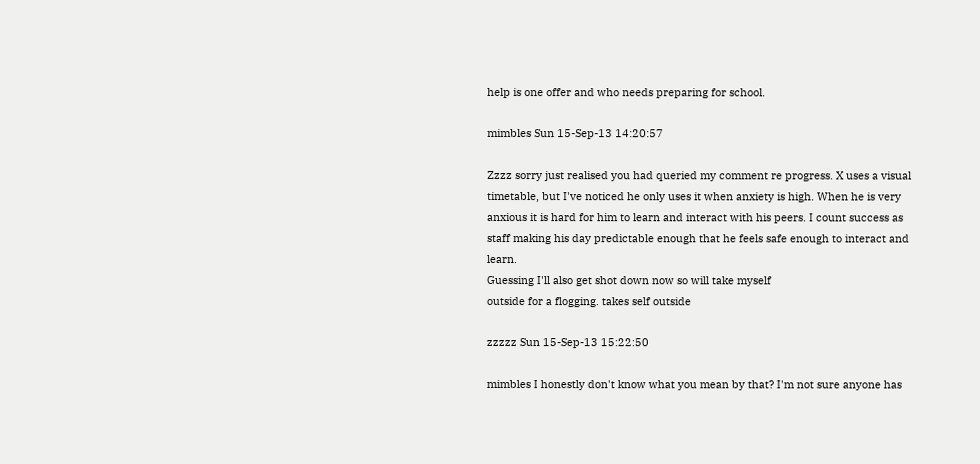help is one offer and who needs preparing for school.

mimbles Sun 15-Sep-13 14:20:57

Zzzz sorry just realised you had queried my comment re progress. X uses a visual timetable, but I've noticed he only uses it when anxiety is high. When he is very anxious it is hard for him to learn and interact with his peers. I count success as staff making his day predictable enough that he feels safe enough to interact and learn.
Guessing I'll also get shot down now so will take myself
outside for a flogging. takes self outside

zzzzz Sun 15-Sep-13 15:22:50

mimbles I honestly don't know what you mean by that? I'm not sure anyone has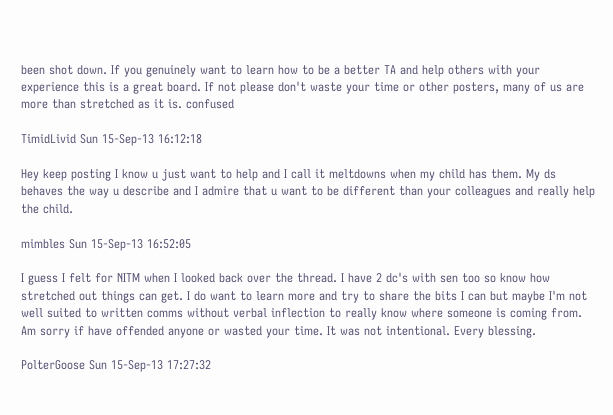been shot down. If you genuinely want to learn how to be a better TA and help others with your experience this is a great board. If not please don't waste your time or other posters, many of us are more than stretched as it is. confused

TimidLivid Sun 15-Sep-13 16:12:18

Hey keep posting I know u just want to help and I call it meltdowns when my child has them. My ds behaves the way u describe and I admire that u want to be different than your colleagues and really help the child.

mimbles Sun 15-Sep-13 16:52:05

I guess I felt for NITM when I looked back over the thread. I have 2 dc's with sen too so know how stretched out things can get. I do want to learn more and try to share the bits I can but maybe I'm not well suited to written comms without verbal inflection to really know where someone is coming from.
Am sorry if have offended anyone or wasted your time. It was not intentional. Every blessing.

PolterGoose Sun 15-Sep-13 17:27:32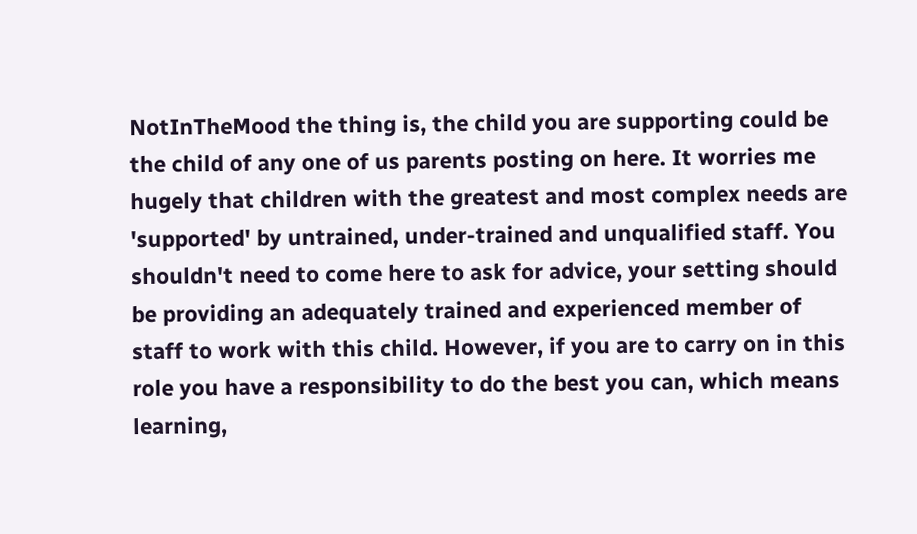NotInTheMood the thing is, the child you are supporting could be the child of any one of us parents posting on here. It worries me hugely that children with the greatest and most complex needs are 'supported' by untrained, under-trained and unqualified staff. You shouldn't need to come here to ask for advice, your setting should be providing an adequately trained and experienced member of staff to work with this child. However, if you are to carry on in this role you have a responsibility to do the best you can, which means learning,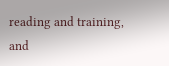reading and training, and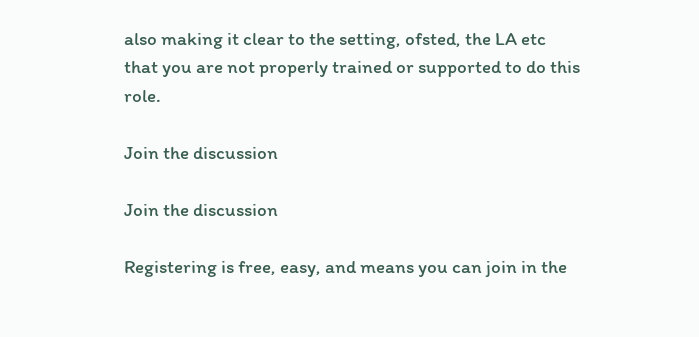also making it clear to the setting, ofsted, the LA etc that you are not properly trained or supported to do this role.

Join the discussion

Join the discussion

Registering is free, easy, and means you can join in the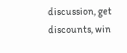discussion, get discounts, win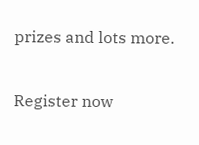prizes and lots more.

Register now